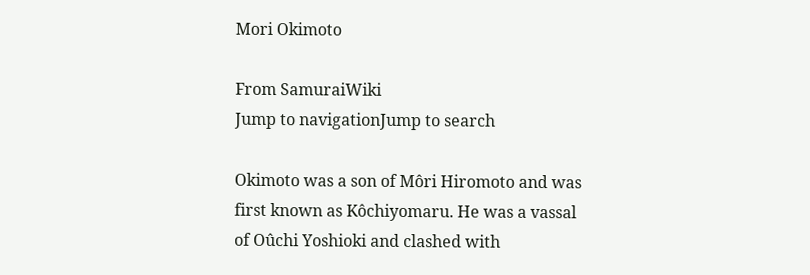Mori Okimoto

From SamuraiWiki
Jump to navigationJump to search

Okimoto was a son of Môri Hiromoto and was first known as Kôchiyomaru. He was a vassal of Oûchi Yoshioki and clashed with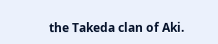the Takeda clan of Aki.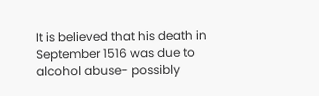It is believed that his death in September 1516 was due to alcohol abuse- possibly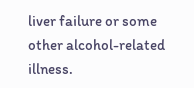liver failure or some other alcohol-related illness.